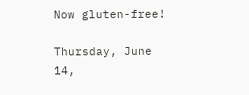Now gluten-free!

Thursday, June 14,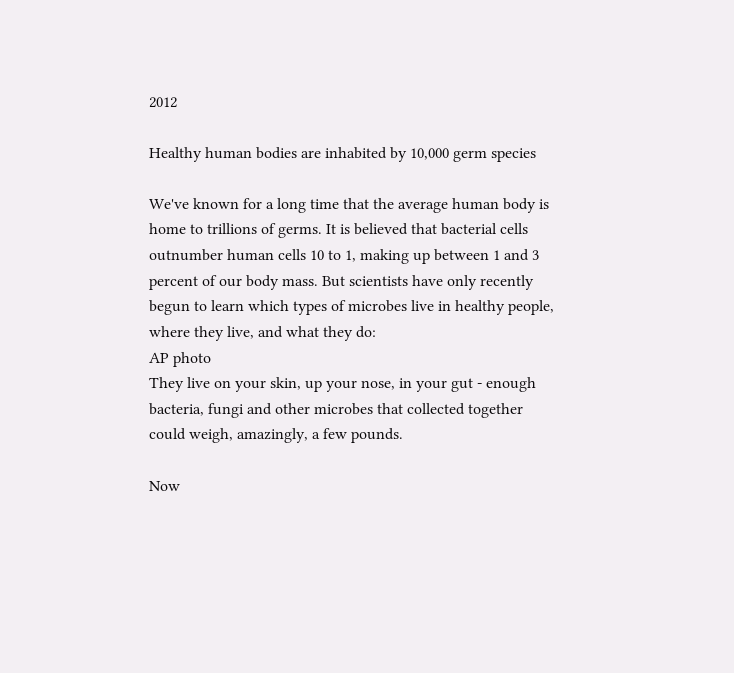2012

Healthy human bodies are inhabited by 10,000 germ species

We've known for a long time that the average human body is home to trillions of germs. It is believed that bacterial cells outnumber human cells 10 to 1, making up between 1 and 3 percent of our body mass. But scientists have only recently begun to learn which types of microbes live in healthy people, where they live, and what they do:
AP photo
They live on your skin, up your nose, in your gut - enough bacteria, fungi and other microbes that collected together could weigh, amazingly, a few pounds.

Now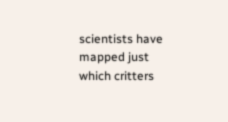scientists have mapped just which critters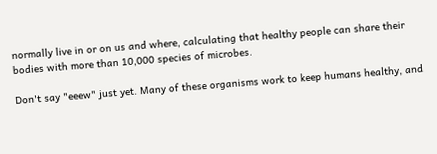normally live in or on us and where, calculating that healthy people can share their bodies with more than 10,000 species of microbes.

Don't say "eeew" just yet. Many of these organisms work to keep humans healthy, and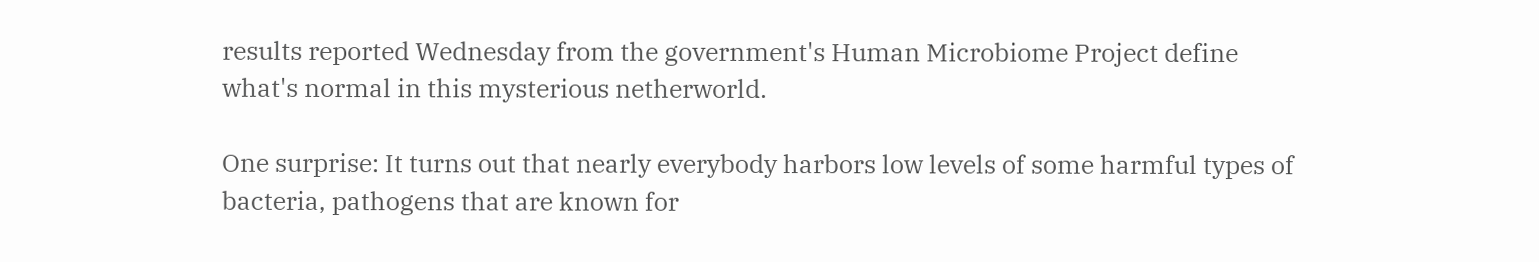results reported Wednesday from the government's Human Microbiome Project define what's normal in this mysterious netherworld.

One surprise: It turns out that nearly everybody harbors low levels of some harmful types of bacteria, pathogens that are known for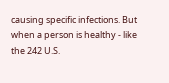causing specific infections. But when a person is healthy - like the 242 U.S.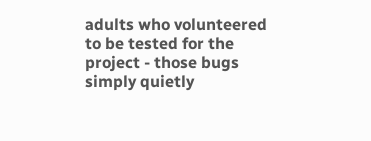adults who volunteered to be tested for the project - those bugs simply quietly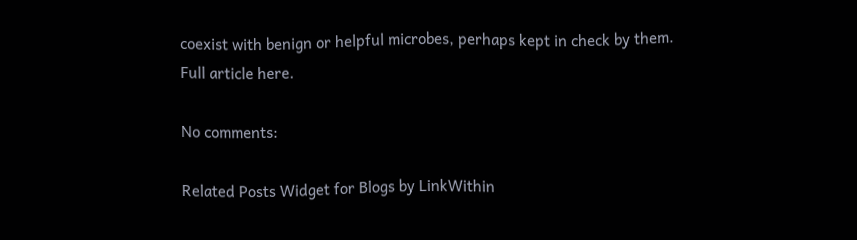coexist with benign or helpful microbes, perhaps kept in check by them.
Full article here.

No comments:

Related Posts Widget for Blogs by LinkWithin